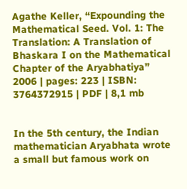Agathe Keller, “Expounding the Mathematical Seed. Vol. 1: The Translation: A Translation of Bhaskara I on the Mathematical Chapter of the Aryabhatiya”
2006 | pages: 223 | ISBN: 3764372915 | PDF | 8,1 mb


In the 5th century, the Indian mathematician Aryabhata wrote a small but famous work on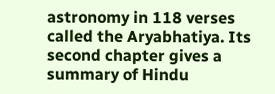astronomy in 118 verses called the Aryabhatiya. Its second chapter gives a summary of Hindu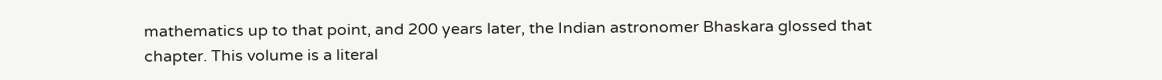mathematics up to that point, and 200 years later, the Indian astronomer Bhaskara glossed that chapter. This volume is a literal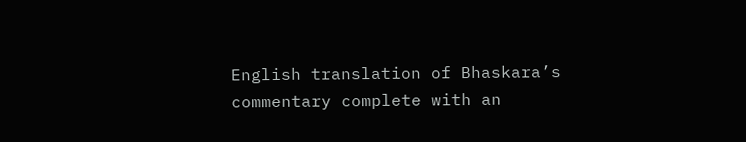English translation of Bhaskara’s commentary complete with an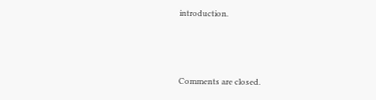introduction.



Comments are closed.